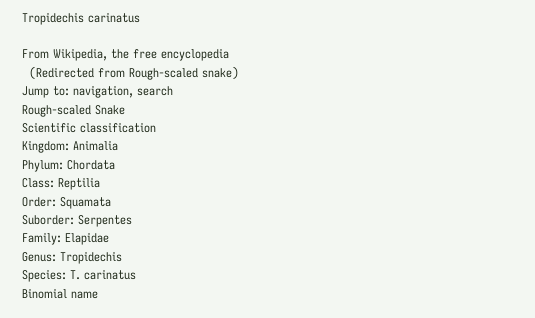Tropidechis carinatus

From Wikipedia, the free encyclopedia
  (Redirected from Rough-scaled snake)
Jump to: navigation, search
Rough-scaled Snake
Scientific classification
Kingdom: Animalia
Phylum: Chordata
Class: Reptilia
Order: Squamata
Suborder: Serpentes
Family: Elapidae
Genus: Tropidechis
Species: T. carinatus
Binomial name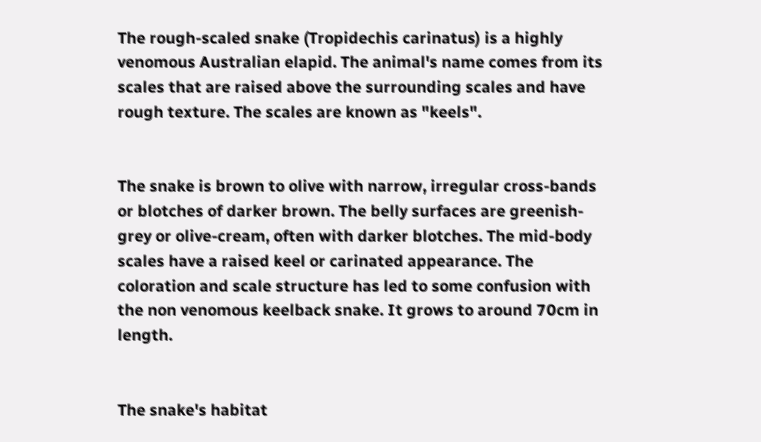The rough-scaled snake (Tropidechis carinatus) is a highly venomous Australian elapid. The animal's name comes from its scales that are raised above the surrounding scales and have rough texture. The scales are known as "keels".


The snake is brown to olive with narrow, irregular cross-bands or blotches of darker brown. The belly surfaces are greenish-grey or olive-cream, often with darker blotches. The mid-body scales have a raised keel or carinated appearance. The coloration and scale structure has led to some confusion with the non venomous keelback snake. It grows to around 70cm in length.


The snake's habitat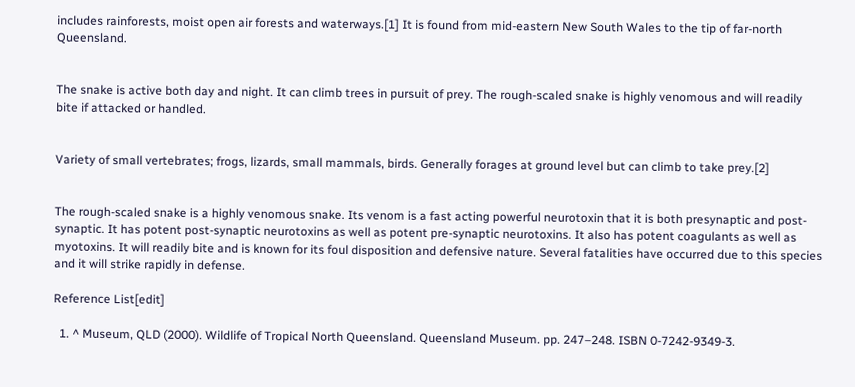includes rainforests, moist open air forests and waterways.[1] It is found from mid-eastern New South Wales to the tip of far-north Queensland.


The snake is active both day and night. It can climb trees in pursuit of prey. The rough-scaled snake is highly venomous and will readily bite if attacked or handled.


Variety of small vertebrates; frogs, lizards, small mammals, birds. Generally forages at ground level but can climb to take prey.[2]


The rough-scaled snake is a highly venomous snake. Its venom is a fast acting powerful neurotoxin that it is both presynaptic and post-synaptic. It has potent post-synaptic neurotoxins as well as potent pre-synaptic neurotoxins. It also has potent coagulants as well as myotoxins. It will readily bite and is known for its foul disposition and defensive nature. Several fatalities have occurred due to this species and it will strike rapidly in defense.

Reference List[edit]

  1. ^ Museum, QLD (2000). Wildlife of Tropical North Queensland. Queensland Museum. pp. 247–248. ISBN 0-7242-9349-3.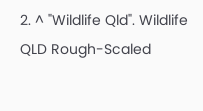2. ^ "Wildlife Qld". Wildlife QLD Rough-Scaled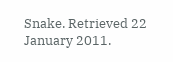Snake. Retrieved 22 January 2011.